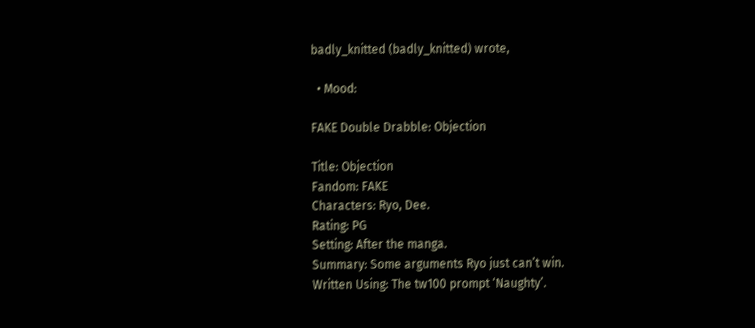badly_knitted (badly_knitted) wrote,

  • Mood:

FAKE Double Drabble: Objection

Title: Objection
Fandom: FAKE
Characters: Ryo, Dee.
Rating: PG
Setting: After the manga.
Summary: Some arguments Ryo just can’t win.
Written Using: The tw100 prompt ‘Naughty’.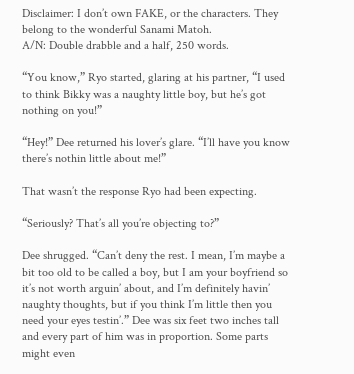Disclaimer: I don’t own FAKE, or the characters. They belong to the wonderful Sanami Matoh.
A/N: Double drabble and a half, 250 words.

“You know,” Ryo started, glaring at his partner, “I used to think Bikky was a naughty little boy, but he’s got nothing on you!”

“Hey!” Dee returned his lover’s glare. “I’ll have you know there’s nothin little about me!”

That wasn’t the response Ryo had been expecting.

“Seriously? That’s all you’re objecting to?”

Dee shrugged. “Can’t deny the rest. I mean, I’m maybe a bit too old to be called a boy, but I am your boyfriend so it’s not worth arguin’ about, and I’m definitely havin’ naughty thoughts, but if you think I’m little then you need your eyes testin’.” Dee was six feet two inches tall and every part of him was in proportion. Some parts might even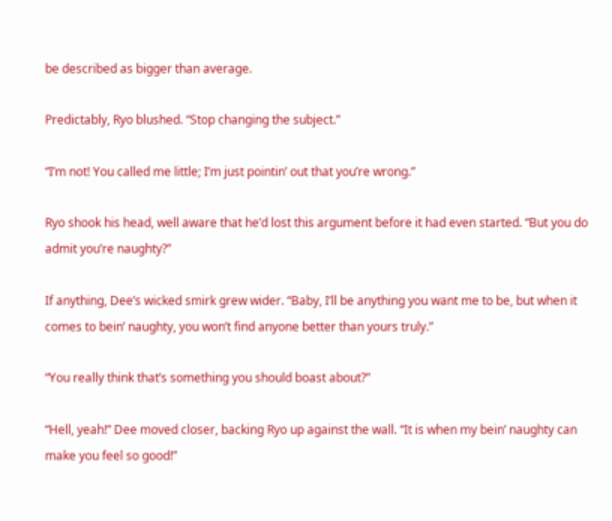be described as bigger than average.

Predictably, Ryo blushed. “Stop changing the subject.”

“I’m not! You called me little; I’m just pointin’ out that you’re wrong.”

Ryo shook his head, well aware that he’d lost this argument before it had even started. “But you do admit you’re naughty?”

If anything, Dee’s wicked smirk grew wider. “Baby, I’ll be anything you want me to be, but when it comes to bein’ naughty, you won’t find anyone better than yours truly.”

“You really think that’s something you should boast about?”

“Hell, yeah!” Dee moved closer, backing Ryo up against the wall. “It is when my bein’ naughty can make you feel so good!”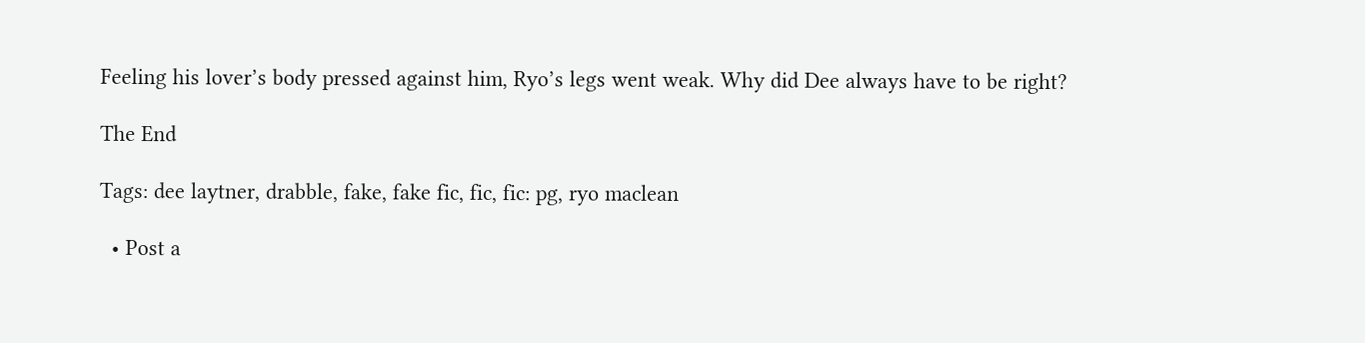Feeling his lover’s body pressed against him, Ryo’s legs went weak. Why did Dee always have to be right?

The End

Tags: dee laytner, drabble, fake, fake fic, fic, fic: pg, ryo maclean

  • Post a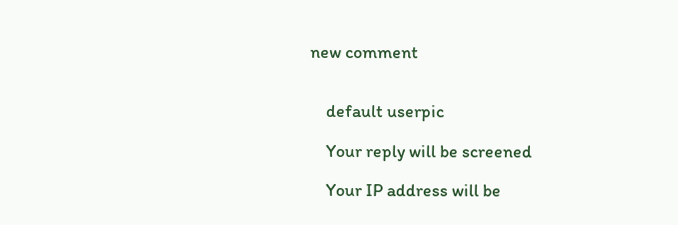new comment


    default userpic

    Your reply will be screened

    Your IP address will be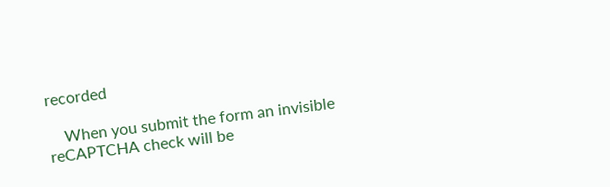recorded

    When you submit the form an invisible reCAPTCHA check will be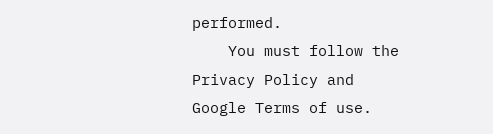performed.
    You must follow the Privacy Policy and Google Terms of use.